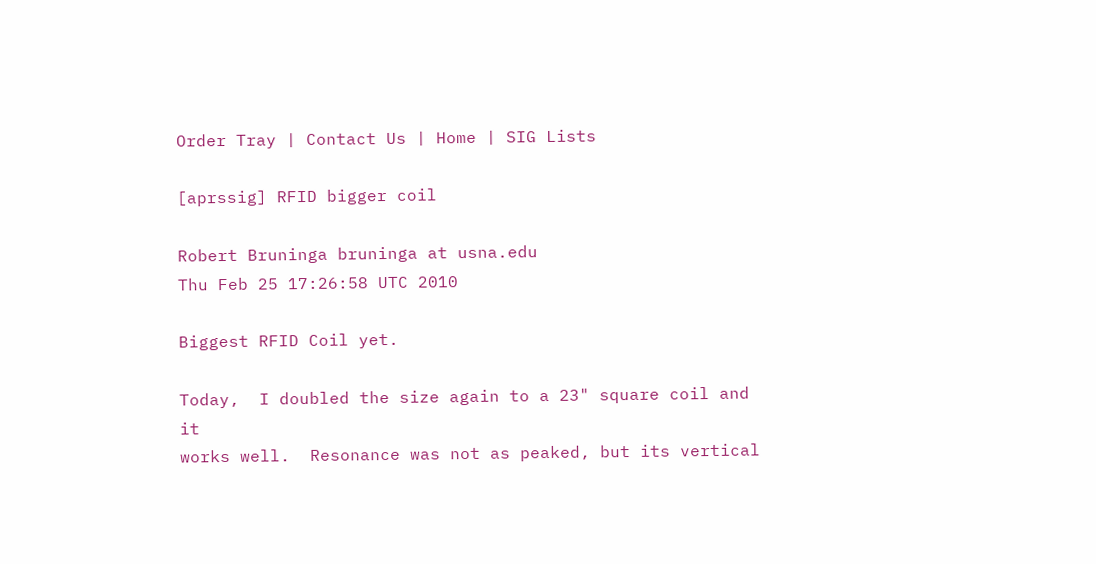Order Tray | Contact Us | Home | SIG Lists

[aprssig] RFID bigger coil

Robert Bruninga bruninga at usna.edu
Thu Feb 25 17:26:58 UTC 2010

Biggest RFID Coil yet.

Today,  I doubled the size again to a 23" square coil and it
works well.  Resonance was not as peaked, but its vertical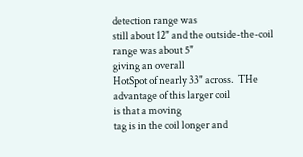detection range was
still about 12" and the outside-the-coil range was about 5"
giving an overall
HotSpot of nearly 33" across.  THe advantage of this larger coil
is that a moving
tag is in the coil longer and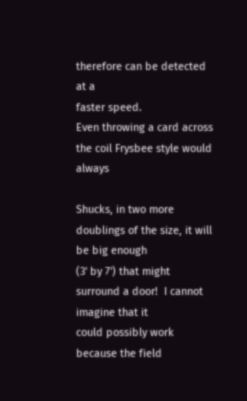therefore can be detected at a
faster speed.
Even throwing a card across the coil Frysbee style would always

Shucks, in two more doublings of the size, it will be big enough
(3' by 7') that might surround a door!  I cannot imagine that it
could possibly work because the field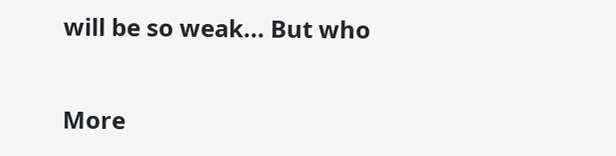will be so weak... But who


More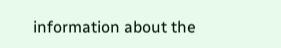information about the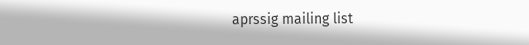aprssig mailing list